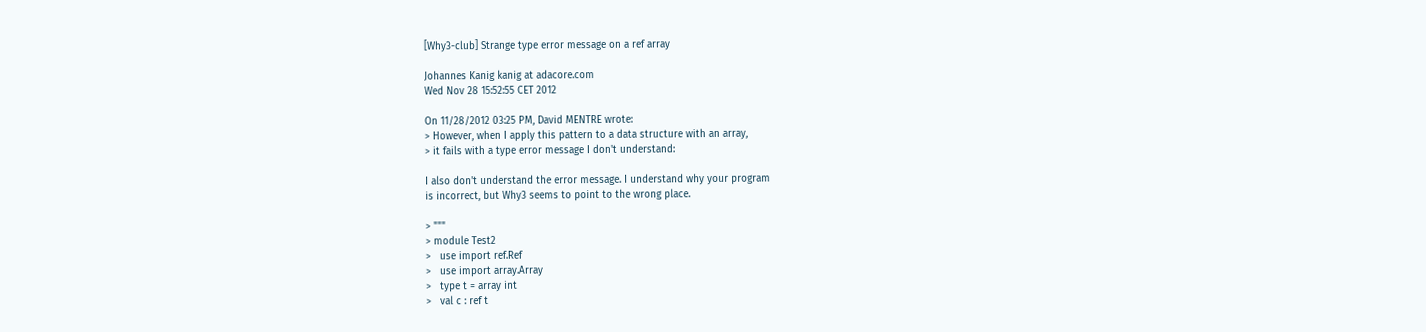[Why3-club] Strange type error message on a ref array

Johannes Kanig kanig at adacore.com
Wed Nov 28 15:52:55 CET 2012

On 11/28/2012 03:25 PM, David MENTRE wrote:
> However, when I apply this pattern to a data structure with an array,
> it fails with a type error message I don't understand:

I also don't understand the error message. I understand why your program
is incorrect, but Why3 seems to point to the wrong place.

> """
> module Test2
>   use import ref.Ref
>   use import array.Array
>   type t = array int
>   val c : ref t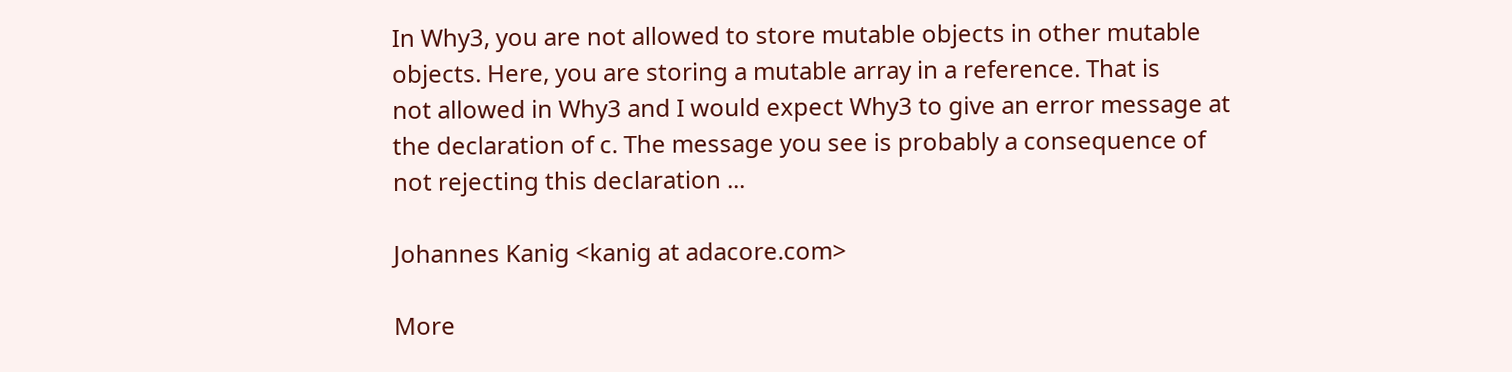In Why3, you are not allowed to store mutable objects in other mutable
objects. Here, you are storing a mutable array in a reference. That is
not allowed in Why3 and I would expect Why3 to give an error message at
the declaration of c. The message you see is probably a consequence of
not rejecting this declaration ...

Johannes Kanig <kanig at adacore.com>

More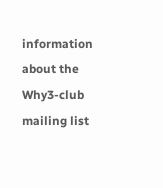information about the Why3-club mailing list